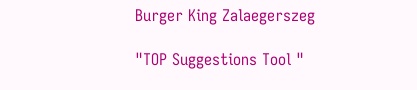Burger King Zalaegerszeg

"TOP Suggestions Tool "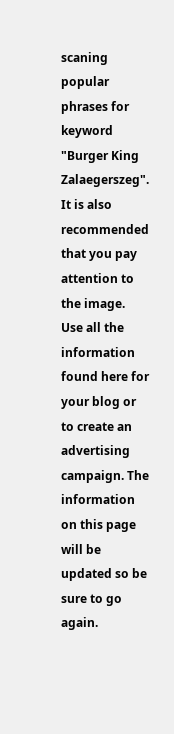scaning popular phrases for keyword "Burger King Zalaegerszeg". It is also recommended that you pay attention to the image. Use all the information found here for your blog or to create an advertising campaign. The information on this page will be updated so be sure to go again.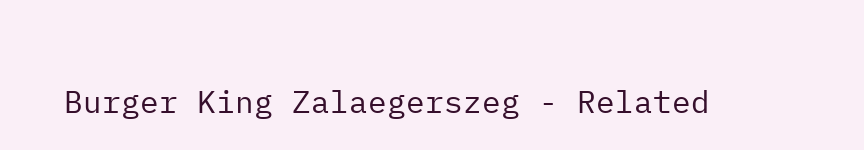Burger King Zalaegerszeg - Related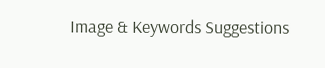Image & Keywords Suggestions